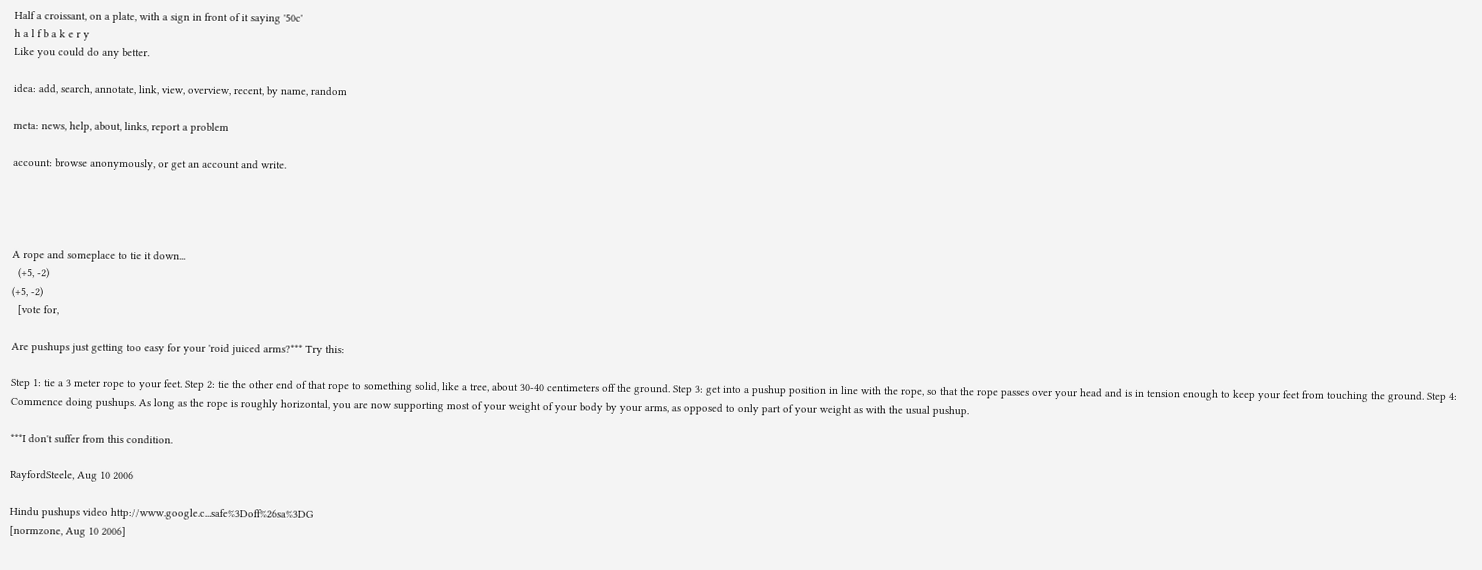Half a croissant, on a plate, with a sign in front of it saying '50c'
h a l f b a k e r y
Like you could do any better.

idea: add, search, annotate, link, view, overview, recent, by name, random

meta: news, help, about, links, report a problem

account: browse anonymously, or get an account and write.




A rope and someplace to tie it down...
  (+5, -2)
(+5, -2)
  [vote for,

Are pushups just getting too easy for your 'roid juiced arms?*** Try this:

Step 1: tie a 3 meter rope to your feet. Step 2: tie the other end of that rope to something solid, like a tree, about 30-40 centimeters off the ground. Step 3: get into a pushup position in line with the rope, so that the rope passes over your head and is in tension enough to keep your feet from touching the ground. Step 4: Commence doing pushups. As long as the rope is roughly horizontal, you are now supporting most of your weight of your body by your arms, as opposed to only part of your weight as with the usual pushup.

***I don't suffer from this condition.

RayfordSteele, Aug 10 2006

Hindu pushups video http://www.google.c...safe%3Doff%26sa%3DG
[normzone, Aug 10 2006]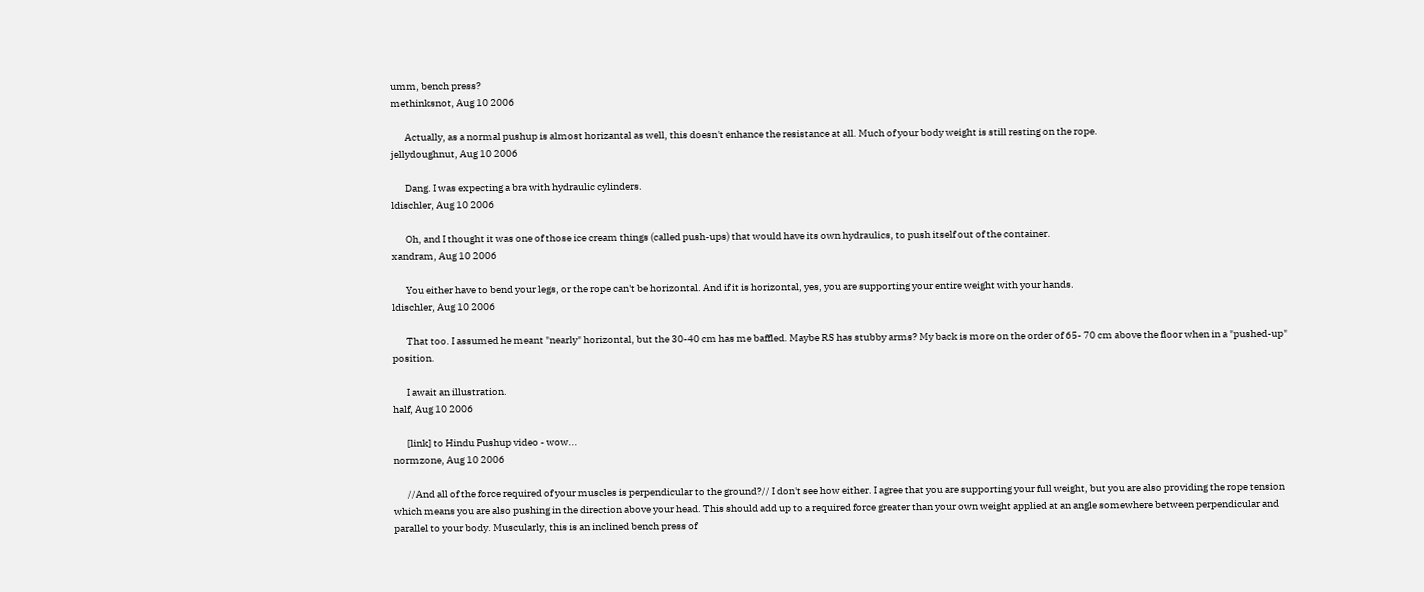umm, bench press?
methinksnot, Aug 10 2006

       Actually, as a normal pushup is almost horizantal as well, this doesn't enhance the resistance at all. Much of your body weight is still resting on the rope.
jellydoughnut, Aug 10 2006

       Dang. I was expecting a bra with hydraulic cylinders.
ldischler, Aug 10 2006

       Oh, and I thought it was one of those ice cream things (called push-ups) that would have its own hydraulics, to push itself out of the container.
xandram, Aug 10 2006

       You either have to bend your legs, or the rope can't be horizontal. And if it is horizontal, yes, you are supporting your entire weight with your hands.
ldischler, Aug 10 2006

       That too. I assumed he meant "nearly" horizontal, but the 30-40 cm has me baffled. Maybe RS has stubby arms? My back is more on the order of 65- 70 cm above the floor when in a "pushed-up" position.

       I await an illustration.
half, Aug 10 2006

       [link] to Hindu Pushup video - wow...
normzone, Aug 10 2006

       //And all of the force required of your muscles is perpendicular to the ground?// I don't see how either. I agree that you are supporting your full weight, but you are also providing the rope tension which means you are also pushing in the direction above your head. This should add up to a required force greater than your own weight applied at an angle somewhere between perpendicular and parallel to your body. Muscularly, this is an inclined bench press of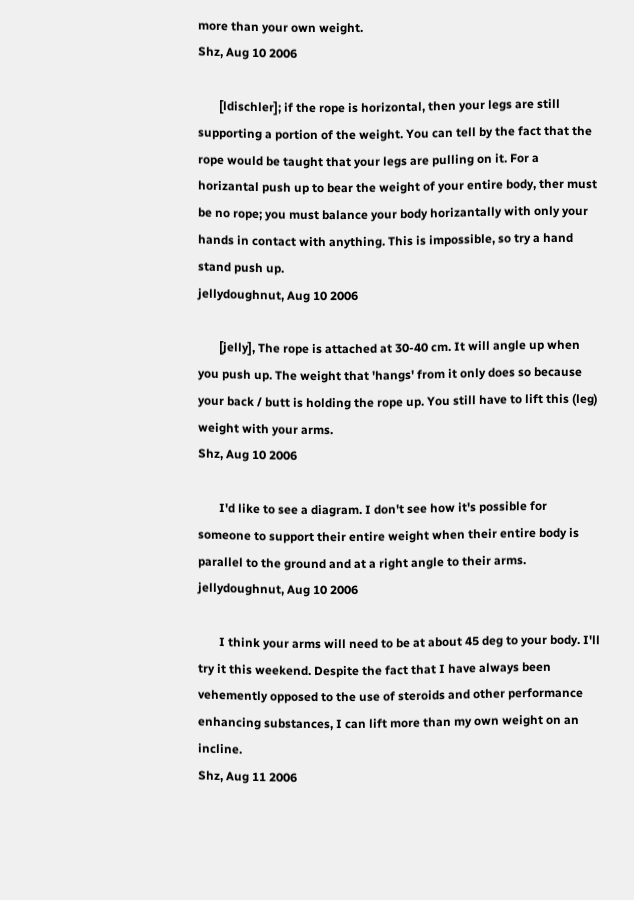more than your own weight.
Shz, Aug 10 2006

       [ldischler]; if the rope is horizontal, then your legs are still supporting a portion of the weight. You can tell by the fact that the rope would be taught that your legs are pulling on it. For a horizantal push up to bear the weight of your entire body, ther must be no rope; you must balance your body horizantally with only your hands in contact with anything. This is impossible, so try a hand stand push up.
jellydoughnut, Aug 10 2006

       [jelly], The rope is attached at 30-40 cm. It will angle up when you push up. The weight that 'hangs' from it only does so because your back / butt is holding the rope up. You still have to lift this (leg) weight with your arms.
Shz, Aug 10 2006

       I'd like to see a diagram. I don't see how it's possible for someone to support their entire weight when their entire body is parallel to the ground and at a right angle to their arms.
jellydoughnut, Aug 10 2006

       I think your arms will need to be at about 45 deg to your body. I'll try it this weekend. Despite the fact that I have always been vehemently opposed to the use of steroids and other performance enhancing substances, I can lift more than my own weight on an incline.
Shz, Aug 11 2006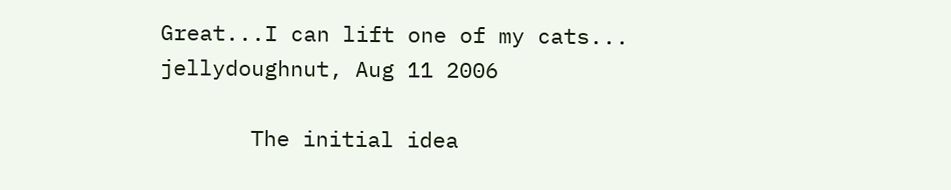Great...I can lift one of my cats...
jellydoughnut, Aug 11 2006

       The initial idea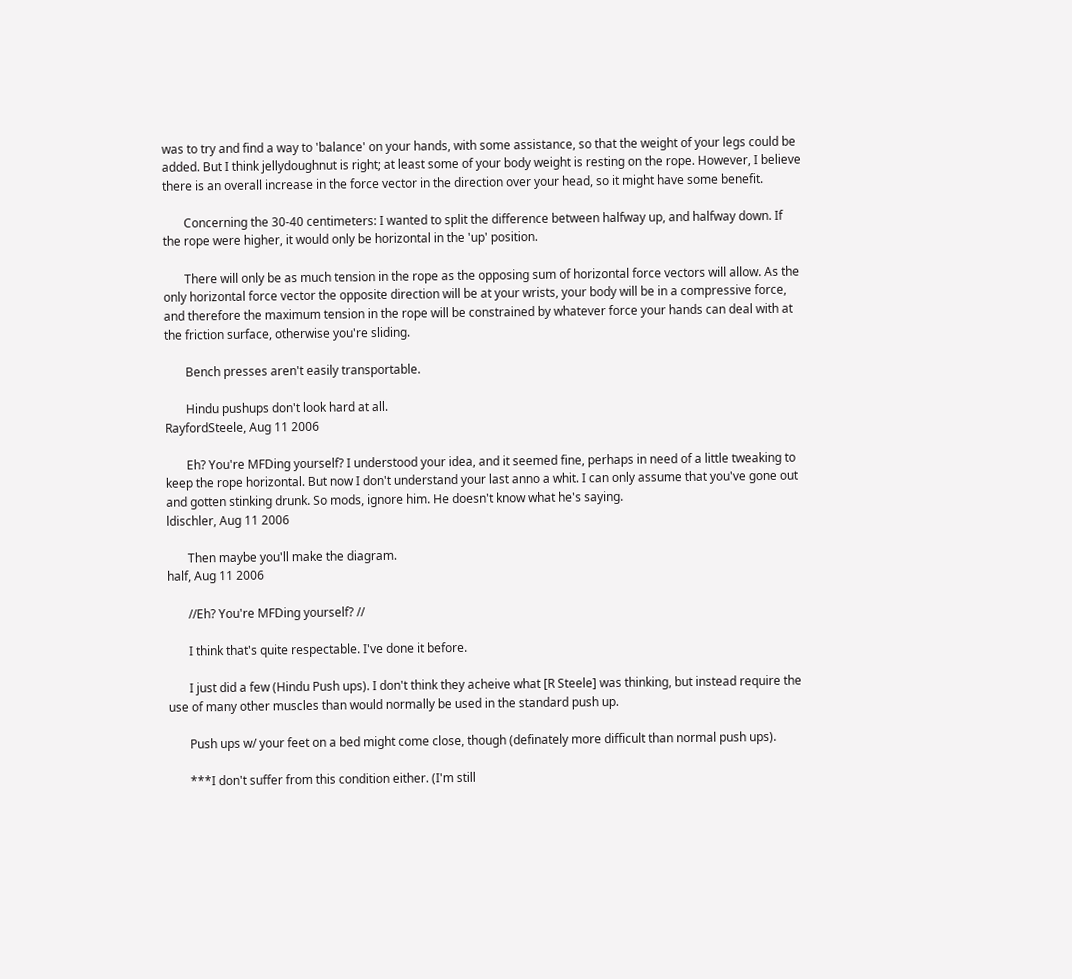was to try and find a way to 'balance' on your hands, with some assistance, so that the weight of your legs could be added. But I think jellydoughnut is right; at least some of your body weight is resting on the rope. However, I believe there is an overall increase in the force vector in the direction over your head, so it might have some benefit.

       Concerning the 30-40 centimeters: I wanted to split the difference between halfway up, and halfway down. If the rope were higher, it would only be horizontal in the 'up' position.

       There will only be as much tension in the rope as the opposing sum of horizontal force vectors will allow. As the only horizontal force vector the opposite direction will be at your wrists, your body will be in a compressive force, and therefore the maximum tension in the rope will be constrained by whatever force your hands can deal with at the friction surface, otherwise you're sliding.

       Bench presses aren't easily transportable.

       Hindu pushups don't look hard at all.
RayfordSteele, Aug 11 2006

       Eh? You're MFDing yourself? I understood your idea, and it seemed fine, perhaps in need of a little tweaking to keep the rope horizontal. But now I don't understand your last anno a whit. I can only assume that you've gone out and gotten stinking drunk. So mods, ignore him. He doesn't know what he's saying.
ldischler, Aug 11 2006

       Then maybe you'll make the diagram.
half, Aug 11 2006

       //Eh? You're MFDing yourself? //

       I think that's quite respectable. I've done it before.

       I just did a few (Hindu Push ups). I don't think they acheive what [R Steele] was thinking, but instead require the use of many other muscles than would normally be used in the standard push up.

       Push ups w/ your feet on a bed might come close, though (definately more difficult than normal push ups).

       ***I don't suffer from this condition either. (I'm still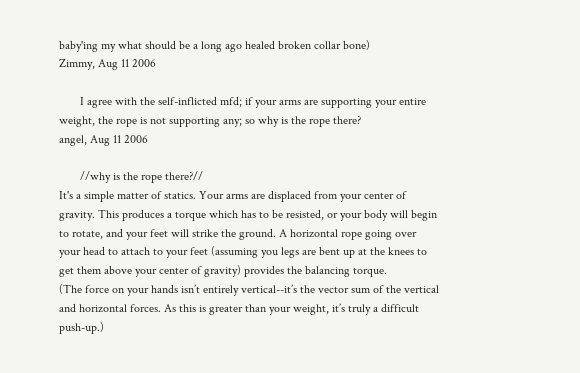baby'ing my what should be a long ago healed broken collar bone)
Zimmy, Aug 11 2006

       I agree with the self-inflicted mfd; if your arms are supporting your entire weight, the rope is not supporting any; so why is the rope there?
angel, Aug 11 2006

       //why is the rope there?//
It's a simple matter of statics. Your arms are displaced from your center of gravity. This produces a torque which has to be resisted, or your body will begin to rotate, and your feet will strike the ground. A horizontal rope going over your head to attach to your feet (assuming you legs are bent up at the knees to get them above your center of gravity) provides the balancing torque.
(The force on your hands isn’t entirely vertical--it’s the vector sum of the vertical and horizontal forces. As this is greater than your weight, it’s truly a difficult push-up.)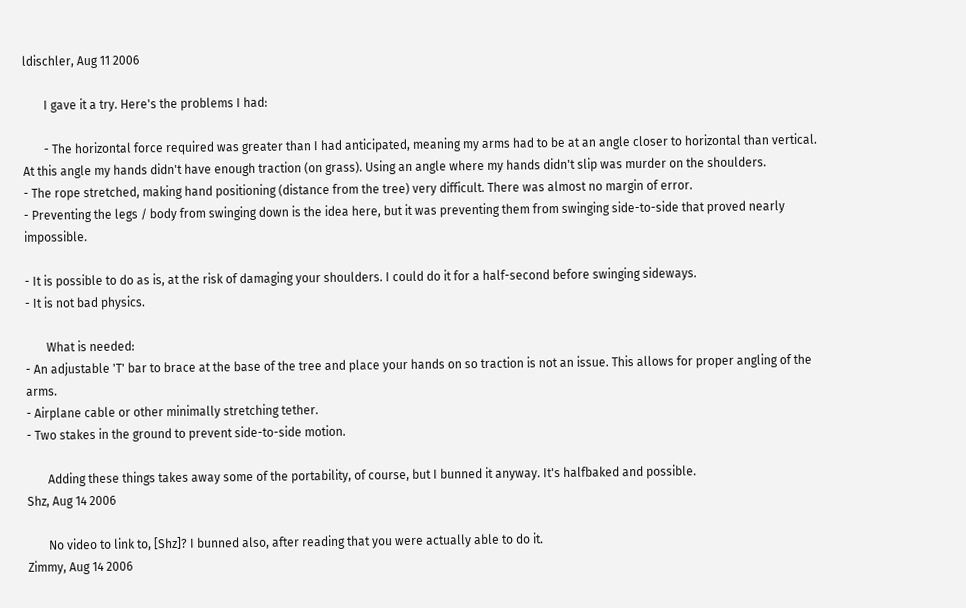ldischler, Aug 11 2006

       I gave it a try. Here's the problems I had:

       - The horizontal force required was greater than I had anticipated, meaning my arms had to be at an angle closer to horizontal than vertical. At this angle my hands didn't have enough traction (on grass). Using an angle where my hands didn't slip was murder on the shoulders.
- The rope stretched, making hand positioning (distance from the tree) very difficult. There was almost no margin of error.
- Preventing the legs / body from swinging down is the idea here, but it was preventing them from swinging side-to-side that proved nearly impossible.

- It is possible to do as is, at the risk of damaging your shoulders. I could do it for a half-second before swinging sideways.
- It is not bad physics.

       What is needed:
- An adjustable 'T' bar to brace at the base of the tree and place your hands on so traction is not an issue. This allows for proper angling of the arms.
- Airplane cable or other minimally stretching tether.
- Two stakes in the ground to prevent side-to-side motion.

       Adding these things takes away some of the portability, of course, but I bunned it anyway. It's halfbaked and possible.
Shz, Aug 14 2006

       No video to link to, [Shz]? I bunned also, after reading that you were actually able to do it.
Zimmy, Aug 14 2006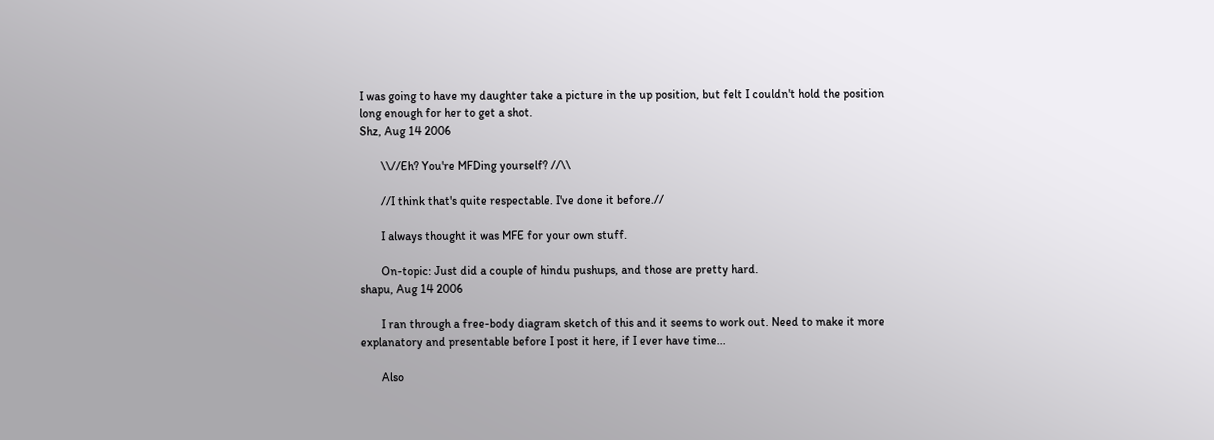I was going to have my daughter take a picture in the up position, but felt I couldn't hold the position long enough for her to get a shot.
Shz, Aug 14 2006

       \\//Eh? You're MFDing yourself? //\\

       //I think that's quite respectable. I've done it before.//

       I always thought it was MFE for your own stuff.

       On-topic: Just did a couple of hindu pushups, and those are pretty hard.
shapu, Aug 14 2006

       I ran through a free-body diagram sketch of this and it seems to work out. Need to make it more explanatory and presentable before I post it here, if I ever have time...

       Also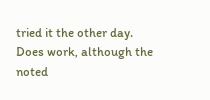tried it the other day. Does work, although the noted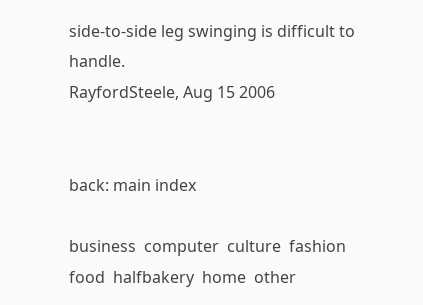side-to-side leg swinging is difficult to handle.
RayfordSteele, Aug 15 2006


back: main index

business  computer  culture  fashion  food  halfbakery  home  other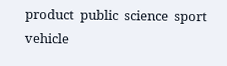product  public  science  sport  vehicle